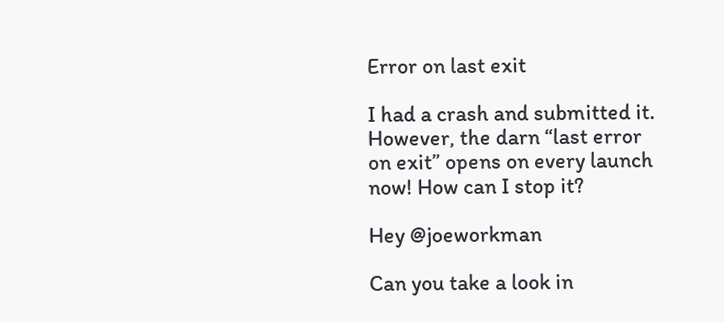Error on last exit

I had a crash and submitted it. However, the darn “last error on exit” opens on every launch now! How can I stop it?

Hey @joeworkman

Can you take a look in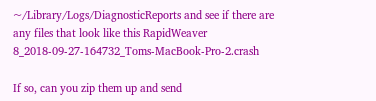~/Library/Logs/DiagnosticReports and see if there are any files that look like this RapidWeaver 8_2018-09-27-164732_Toms-MacBook-Pro-2.crash

If so, can you zip them up and send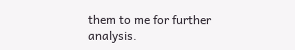them to me for further analysis.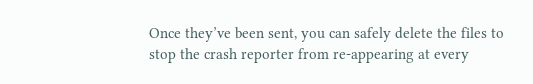Once they’ve been sent, you can safely delete the files to stop the crash reporter from re-appearing at every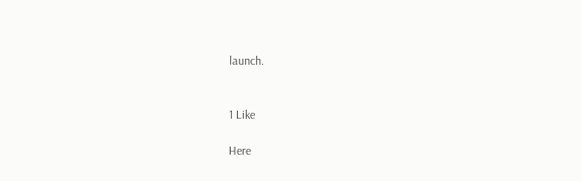launch.


1 Like

Here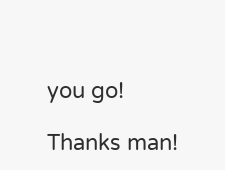you go!

Thanks man!